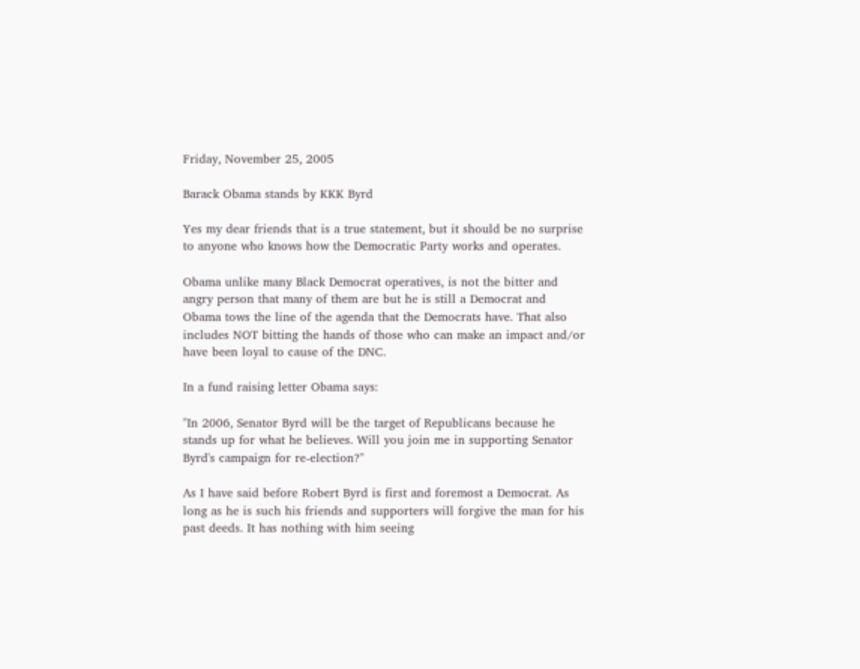Friday, November 25, 2005

Barack Obama stands by KKK Byrd

Yes my dear friends that is a true statement, but it should be no surprise to anyone who knows how the Democratic Party works and operates.

Obama unlike many Black Democrat operatives, is not the bitter and angry person that many of them are but he is still a Democrat and Obama tows the line of the agenda that the Democrats have. That also includes NOT bitting the hands of those who can make an impact and/or have been loyal to cause of the DNC.

In a fund raising letter Obama says:

"In 2006, Senator Byrd will be the target of Republicans because he stands up for what he believes. Will you join me in supporting Senator Byrd's campaign for re-election?"

As I have said before Robert Byrd is first and foremost a Democrat. As long as he is such his friends and supporters will forgive the man for his past deeds. It has nothing with him seeing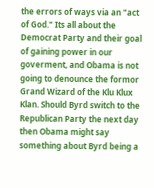the errors of ways via an "act of God." Its all about the Democrat Party and their goal of gaining power in our goverment, and Obama is not going to denounce the formor Grand Wizard of the Klu Klux Klan. Should Byrd switch to the Republican Party the next day then Obama might say something about Byrd being a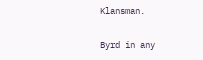Klansman.

Byrd in any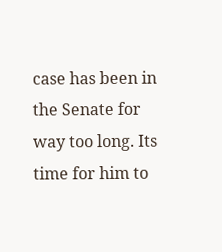case has been in the Senate for way too long. Its time for him to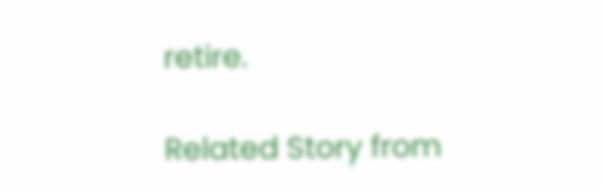retire.

Related Story from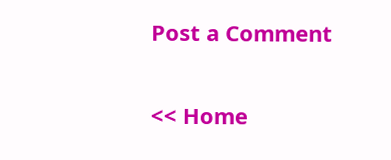Post a Comment

<< Home